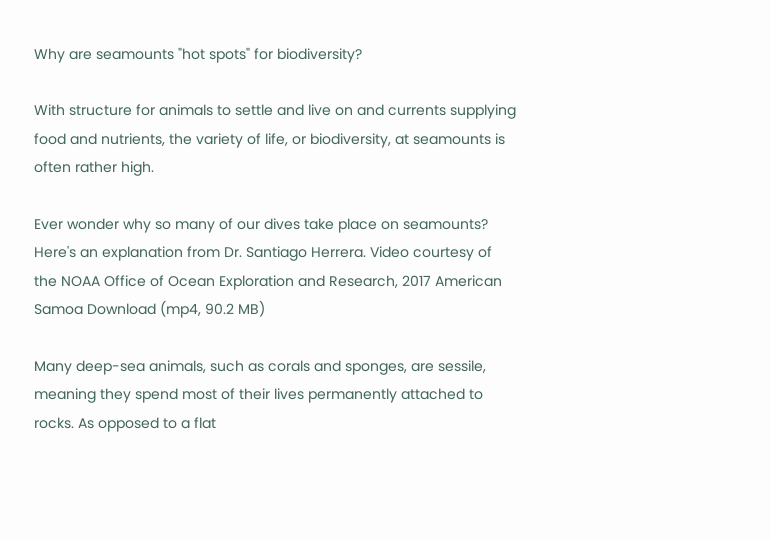Why are seamounts "hot spots" for biodiversity?

With structure for animals to settle and live on and currents supplying food and nutrients, the variety of life, or biodiversity, at seamounts is often rather high.

Ever wonder why so many of our dives take place on seamounts? Here's an explanation from Dr. Santiago Herrera. Video courtesy of the NOAA Office of Ocean Exploration and Research, 2017 American Samoa Download (mp4, 90.2 MB)

Many deep-sea animals, such as corals and sponges, are sessile, meaning they spend most of their lives permanently attached to rocks. As opposed to a flat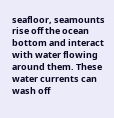seafloor, seamounts rise off the ocean bottom and interact with water flowing around them. These water currents can wash off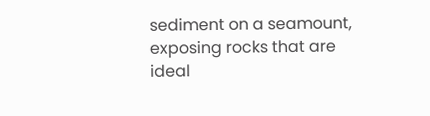sediment on a seamount, exposing rocks that are ideal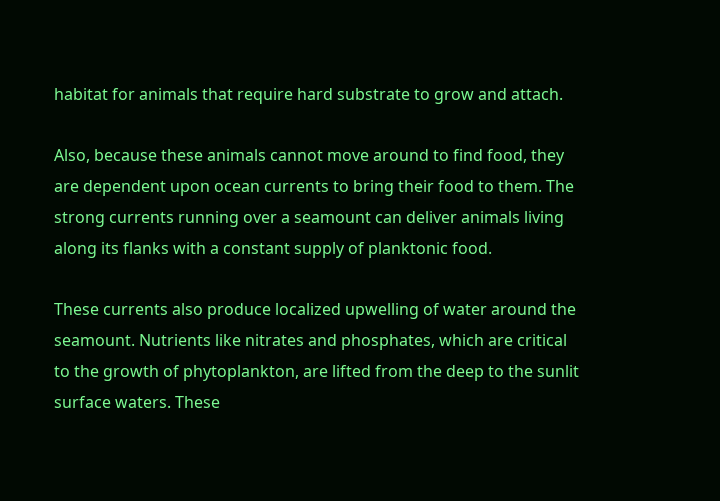habitat for animals that require hard substrate to grow and attach.

Also, because these animals cannot move around to find food, they are dependent upon ocean currents to bring their food to them. The strong currents running over a seamount can deliver animals living along its flanks with a constant supply of planktonic food.

These currents also produce localized upwelling of water around the seamount. Nutrients like nitrates and phosphates, which are critical to the growth of phytoplankton, are lifted from the deep to the sunlit surface waters. These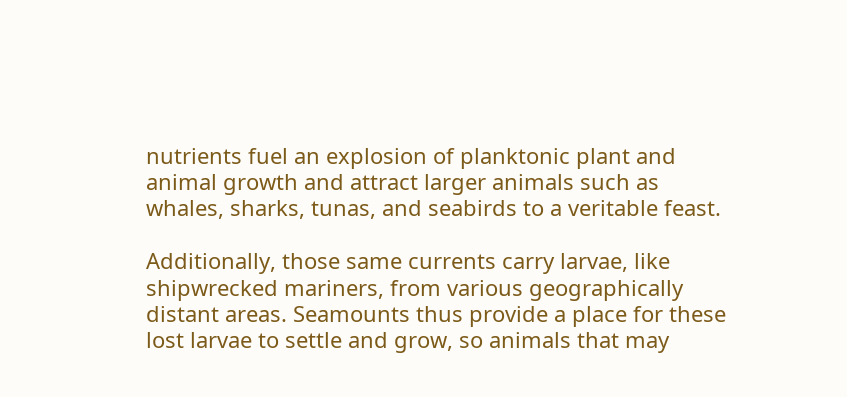nutrients fuel an explosion of planktonic plant and animal growth and attract larger animals such as whales, sharks, tunas, and seabirds to a veritable feast.

Additionally, those same currents carry larvae, like shipwrecked mariners, from various geographically distant areas. Seamounts thus provide a place for these lost larvae to settle and grow, so animals that may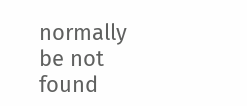normally be not found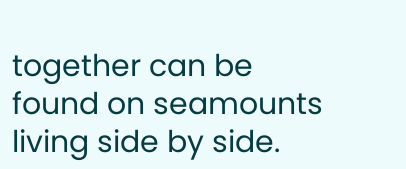together can be found on seamounts living side by side.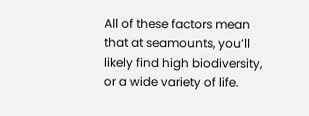All of these factors mean that at seamounts, you’ll likely find high biodiversity, or a wide variety of life.